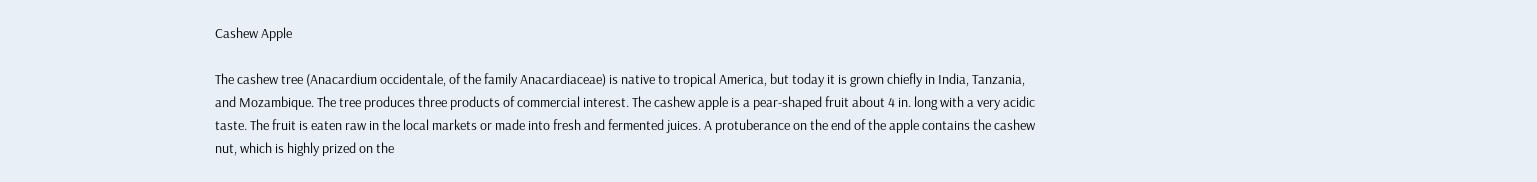Cashew Apple

The cashew tree (Anacardium occidentale, of the family Anacardiaceae) is native to tropical America, but today it is grown chiefly in India, Tanzania, and Mozambique. The tree produces three products of commercial interest. The cashew apple is a pear-shaped fruit about 4 in. long with a very acidic taste. The fruit is eaten raw in the local markets or made into fresh and fermented juices. A protuberance on the end of the apple contains the cashew nut, which is highly prized on the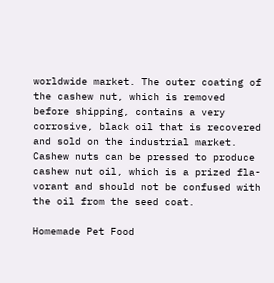worldwide market. The outer coating of the cashew nut, which is removed before shipping, contains a very corrosive, black oil that is recovered and sold on the industrial market. Cashew nuts can be pressed to produce cashew nut oil, which is a prized fla-vorant and should not be confused with the oil from the seed coat.

Homemade Pet Food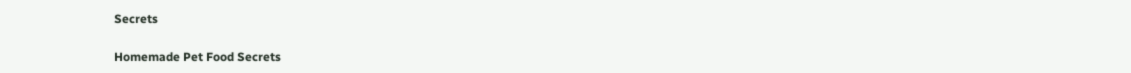Secrets

Homemade Pet Food Secrets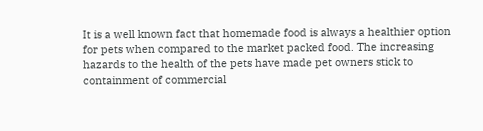It is a well known fact that homemade food is always a healthier option for pets when compared to the market packed food. The increasing hazards to the health of the pets have made pet owners stick to containment of commercial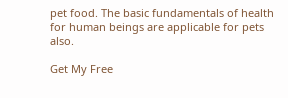pet food. The basic fundamentals of health for human beings are applicable for pets also.

Get My Free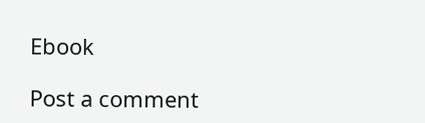Ebook

Post a comment